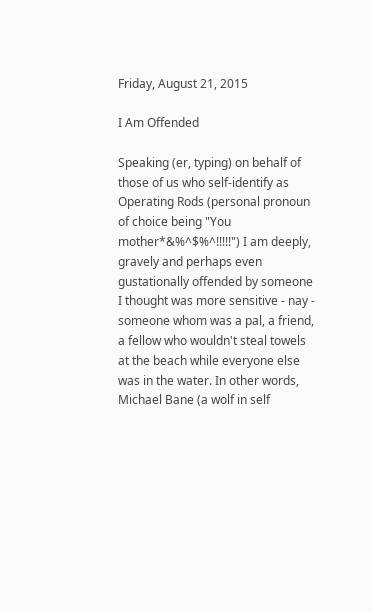Friday, August 21, 2015

I Am Offended

Speaking (er, typing) on behalf of those of us who self-identify as Operating Rods (personal pronoun of choice being "You mother*&%^$%^!!!!!") I am deeply, gravely and perhaps even gustationally offended by someone I thought was more sensitive - nay - someone whom was a pal, a friend, a fellow who wouldn't steal towels at the beach while everyone else was in the water. In other words, Michael Bane (a wolf in self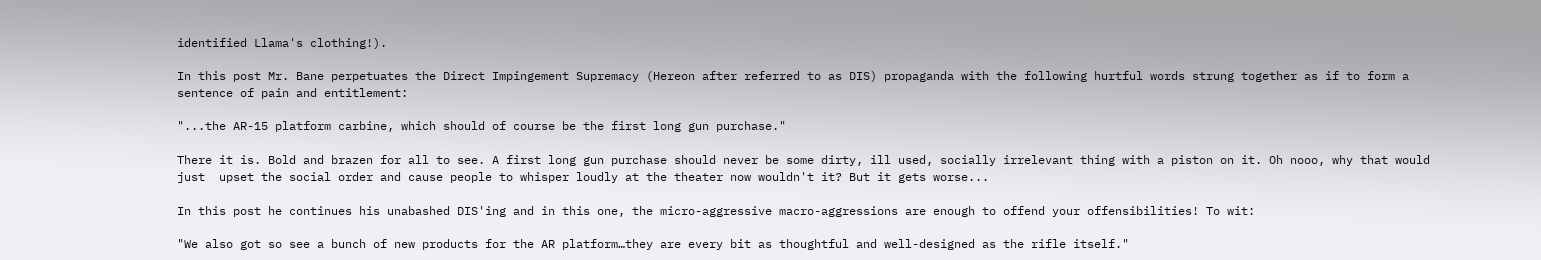identified Llama's clothing!).

In this post Mr. Bane perpetuates the Direct Impingement Supremacy (Hereon after referred to as DIS) propaganda with the following hurtful words strung together as if to form a sentence of pain and entitlement:

"...the AR-15 platform carbine, which should of course be the first long gun purchase."

There it is. Bold and brazen for all to see. A first long gun purchase should never be some dirty, ill used, socially irrelevant thing with a piston on it. Oh nooo, why that would just  upset the social order and cause people to whisper loudly at the theater now wouldn't it? But it gets worse...

In this post he continues his unabashed DIS'ing and in this one, the micro-aggressive macro-aggressions are enough to offend your offensibilities! To wit:

"We also got so see a bunch of new products for the AR platform…they are every bit as thoughtful and well-designed as the rifle itself."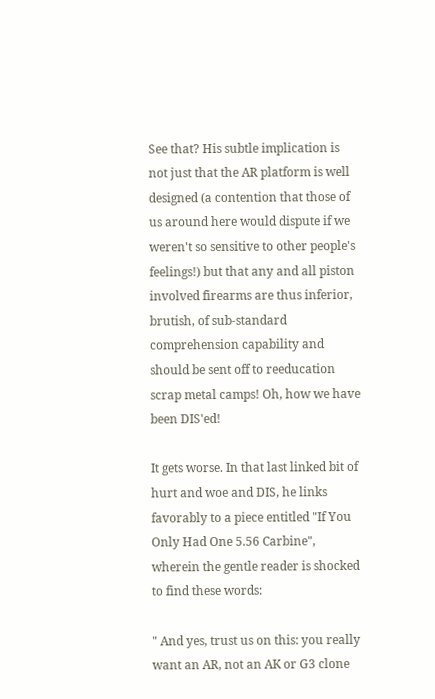See that? His subtle implication is not just that the AR platform is well designed (a contention that those of us around here would dispute if we weren't so sensitive to other people's feelings!) but that any and all piston involved firearms are thus inferior, brutish, of sub-standard comprehension capability and should be sent off to reeducation scrap metal camps! Oh, how we have been DIS'ed!

It gets worse. In that last linked bit of hurt and woe and DIS, he links favorably to a piece entitled "If You Only Had One 5.56 Carbine", wherein the gentle reader is shocked to find these words:

" And yes, trust us on this: you really want an AR, not an AK or G3 clone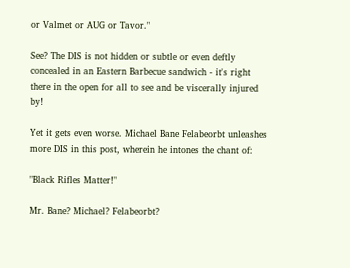or Valmet or AUG or Tavor."

See? The DIS is not hidden or subtle or even deftly concealed in an Eastern Barbecue sandwich - it's right there in the open for all to see and be viscerally injured by!

Yet it gets even worse. Michael Bane Felabeorbt unleashes more DIS in this post, wherein he intones the chant of:

"Black Rifles Matter!"

Mr. Bane? Michael? Felabeorbt?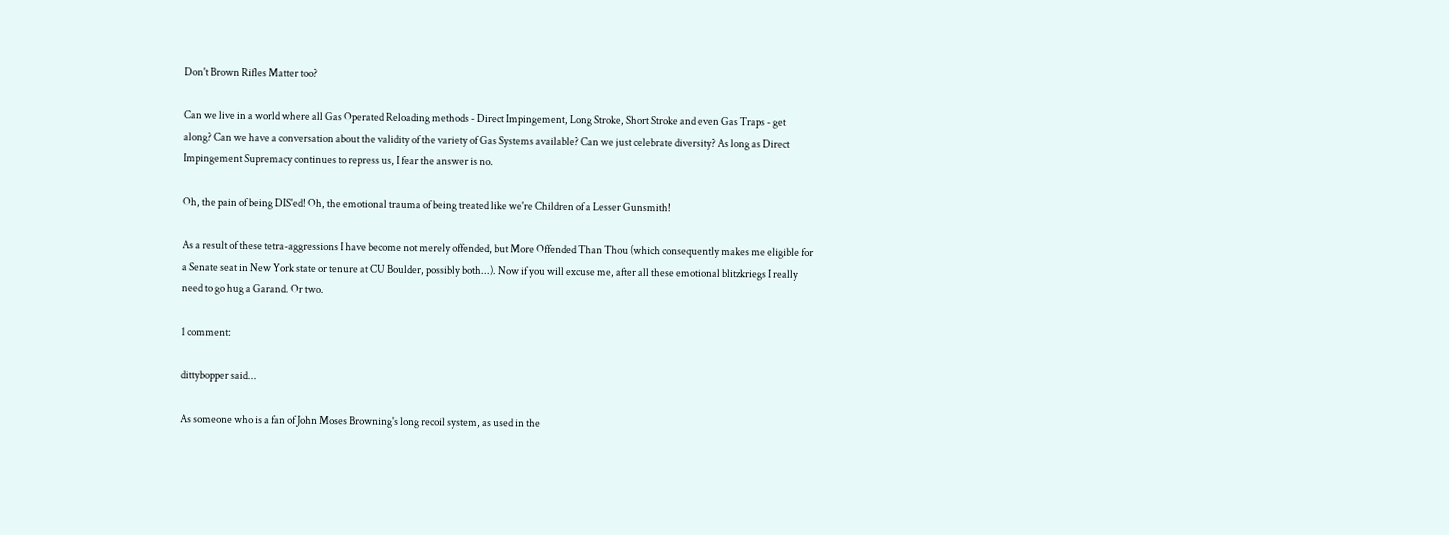Don't Brown Rifles Matter too?

Can we live in a world where all Gas Operated Reloading methods - Direct Impingement, Long Stroke, Short Stroke and even Gas Traps - get along? Can we have a conversation about the validity of the variety of Gas Systems available? Can we just celebrate diversity? As long as Direct Impingement Supremacy continues to repress us, I fear the answer is no.

Oh, the pain of being DIS'ed! Oh, the emotional trauma of being treated like we're Children of a Lesser Gunsmith!

As a result of these tetra-aggressions I have become not merely offended, but More Offended Than Thou (which consequently makes me eligible for a Senate seat in New York state or tenure at CU Boulder, possibly both...). Now if you will excuse me, after all these emotional blitzkriegs I really need to go hug a Garand. Or two.

1 comment:

dittybopper said...

As someone who is a fan of John Moses Browning's long recoil system, as used in the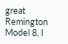great Remington Model 8, I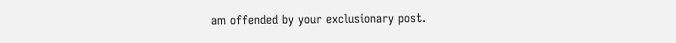am offended by your exclusionary post.